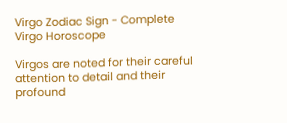Virgo Zodiac Sign - Complete Virgo Horoscope

Virgos are noted for their careful attention to detail and their profound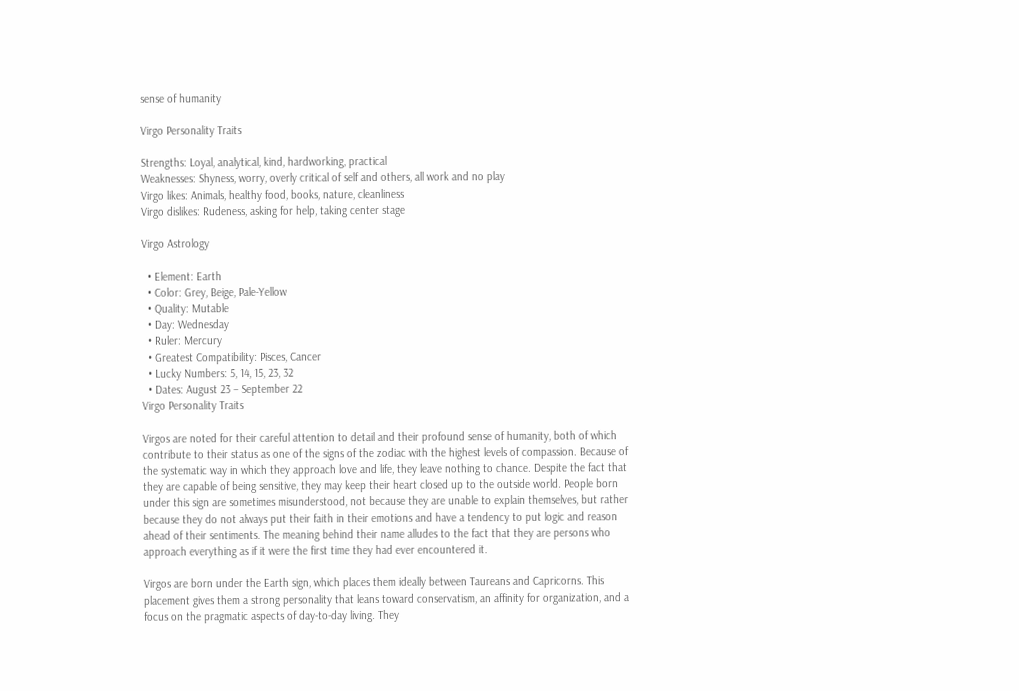sense of humanity

Virgo Personality Traits

Strengths: Loyal, analytical, kind, hardworking, practical
Weaknesses: Shyness, worry, overly critical of self and others, all work and no play
Virgo likes: Animals, healthy food, books, nature, cleanliness
Virgo dislikes: Rudeness, asking for help, taking center stage

Virgo Astrology

  • Element: Earth
  • Color: Grey, Beige, Pale-Yellow
  • Quality: Mutable
  • Day: Wednesday
  • Ruler: Mercury
  • Greatest Compatibility: Pisces, Cancer
  • Lucky Numbers: 5, 14, 15, 23, 32
  • Dates: August 23 – September 22
Virgo Personality Traits

Virgos are noted for their careful attention to detail and their profound sense of humanity, both of which contribute to their status as one of the signs of the zodiac with the highest levels of compassion. Because of the systematic way in which they approach love and life, they leave nothing to chance. Despite the fact that they are capable of being sensitive, they may keep their heart closed up to the outside world. People born under this sign are sometimes misunderstood, not because they are unable to explain themselves, but rather because they do not always put their faith in their emotions and have a tendency to put logic and reason ahead of their sentiments. The meaning behind their name alludes to the fact that they are persons who approach everything as if it were the first time they had ever encountered it.

Virgos are born under the Earth sign, which places them ideally between Taureans and Capricorns. This placement gives them a strong personality that leans toward conservatism, an affinity for organization, and a focus on the pragmatic aspects of day-to-day living. They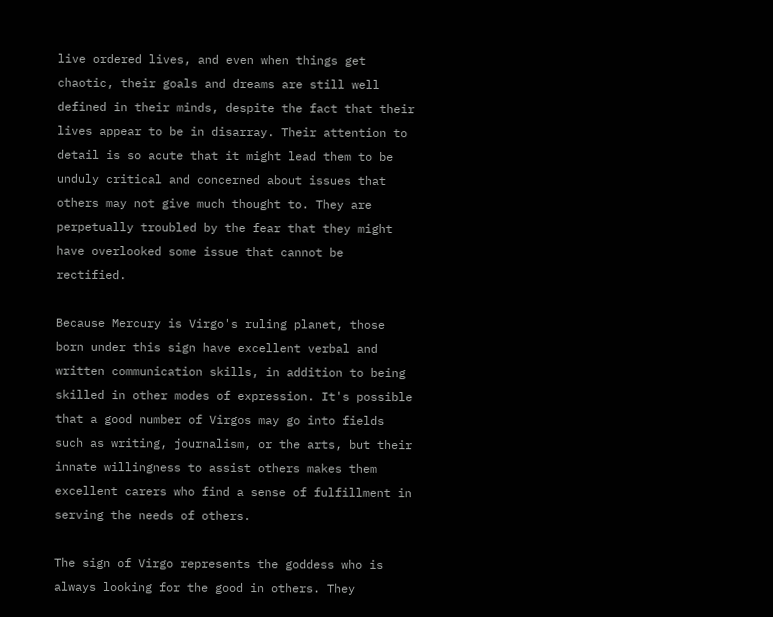live ordered lives, and even when things get chaotic, their goals and dreams are still well defined in their minds, despite the fact that their lives appear to be in disarray. Their attention to detail is so acute that it might lead them to be unduly critical and concerned about issues that others may not give much thought to. They are perpetually troubled by the fear that they might have overlooked some issue that cannot be rectified.

Because Mercury is Virgo's ruling planet, those born under this sign have excellent verbal and written communication skills, in addition to being skilled in other modes of expression. It's possible that a good number of Virgos may go into fields such as writing, journalism, or the arts, but their innate willingness to assist others makes them excellent carers who find a sense of fulfillment in serving the needs of others.

The sign of Virgo represents the goddess who is always looking for the good in others. They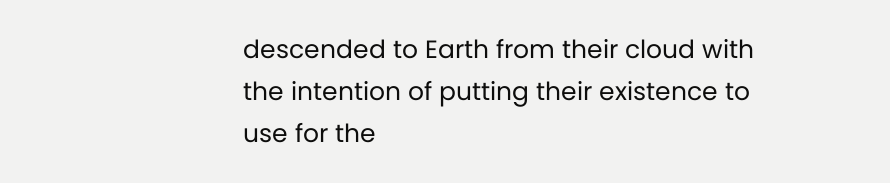descended to Earth from their cloud with the intention of putting their existence to use for the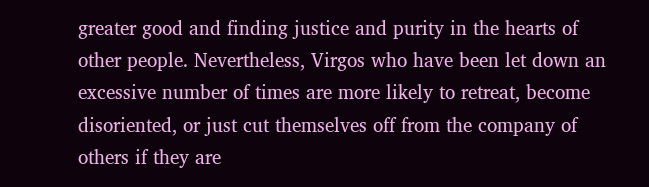greater good and finding justice and purity in the hearts of other people. Nevertheless, Virgos who have been let down an excessive number of times are more likely to retreat, become disoriented, or just cut themselves off from the company of others if they are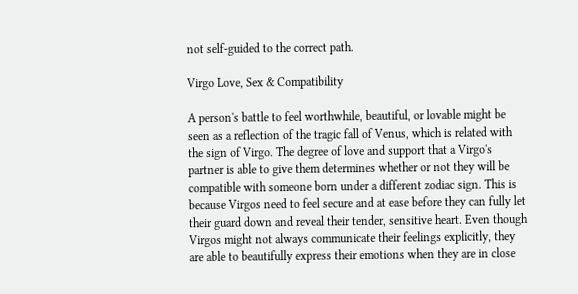not self-guided to the correct path.

Virgo Love, Sex & Compatibility

A person's battle to feel worthwhile, beautiful, or lovable might be seen as a reflection of the tragic fall of Venus, which is related with the sign of Virgo. The degree of love and support that a Virgo's partner is able to give them determines whether or not they will be compatible with someone born under a different zodiac sign. This is because Virgos need to feel secure and at ease before they can fully let their guard down and reveal their tender, sensitive heart. Even though Virgos might not always communicate their feelings explicitly, they are able to beautifully express their emotions when they are in close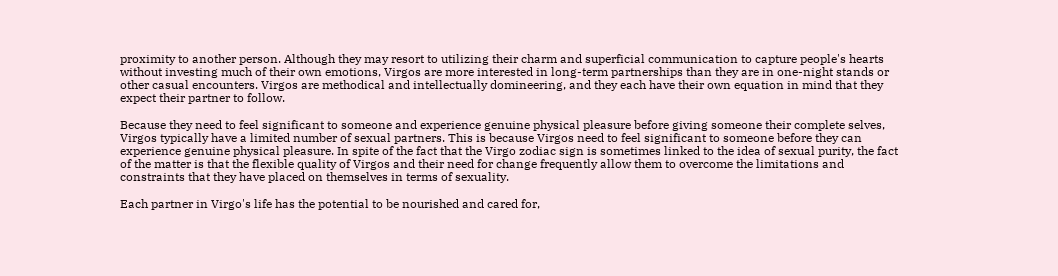proximity to another person. Although they may resort to utilizing their charm and superficial communication to capture people's hearts without investing much of their own emotions, Virgos are more interested in long-term partnerships than they are in one-night stands or other casual encounters. Virgos are methodical and intellectually domineering, and they each have their own equation in mind that they expect their partner to follow.

Because they need to feel significant to someone and experience genuine physical pleasure before giving someone their complete selves, Virgos typically have a limited number of sexual partners. This is because Virgos need to feel significant to someone before they can experience genuine physical pleasure. In spite of the fact that the Virgo zodiac sign is sometimes linked to the idea of sexual purity, the fact of the matter is that the flexible quality of Virgos and their need for change frequently allow them to overcome the limitations and constraints that they have placed on themselves in terms of sexuality.

Each partner in Virgo's life has the potential to be nourished and cared for,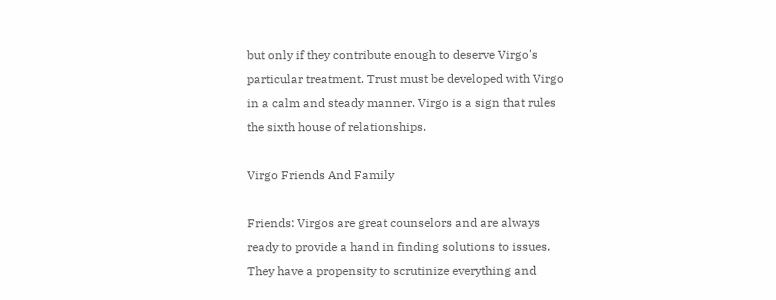but only if they contribute enough to deserve Virgo's particular treatment. Trust must be developed with Virgo in a calm and steady manner. Virgo is a sign that rules the sixth house of relationships.

Virgo Friends And Family

Friends: Virgos are great counselors and are always ready to provide a hand in finding solutions to issues. They have a propensity to scrutinize everything and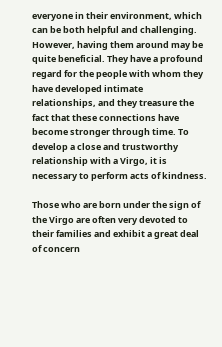everyone in their environment, which can be both helpful and challenging. However, having them around may be quite beneficial. They have a profound regard for the people with whom they have developed intimate relationships, and they treasure the fact that these connections have become stronger through time. To develop a close and trustworthy relationship with a Virgo, it is necessary to perform acts of kindness.

Those who are born under the sign of the Virgo are often very devoted to their families and exhibit a great deal of concern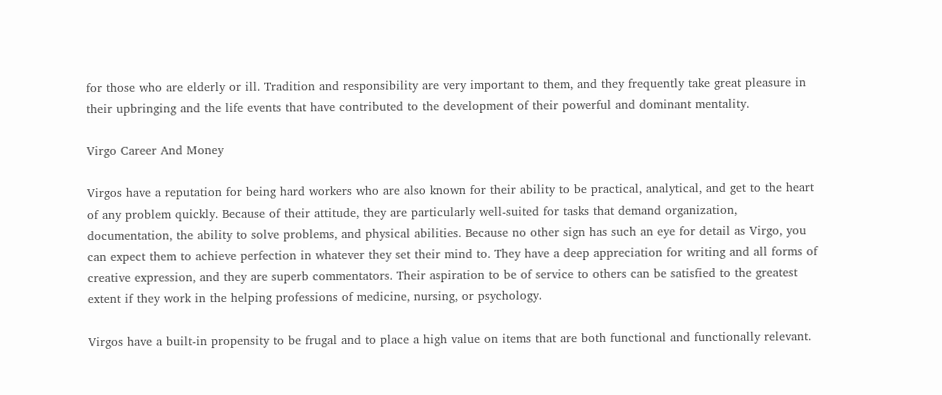for those who are elderly or ill. Tradition and responsibility are very important to them, and they frequently take great pleasure in their upbringing and the life events that have contributed to the development of their powerful and dominant mentality.

Virgo Career And Money

Virgos have a reputation for being hard workers who are also known for their ability to be practical, analytical, and get to the heart of any problem quickly. Because of their attitude, they are particularly well-suited for tasks that demand organization, documentation, the ability to solve problems, and physical abilities. Because no other sign has such an eye for detail as Virgo, you can expect them to achieve perfection in whatever they set their mind to. They have a deep appreciation for writing and all forms of creative expression, and they are superb commentators. Their aspiration to be of service to others can be satisfied to the greatest extent if they work in the helping professions of medicine, nursing, or psychology.

Virgos have a built-in propensity to be frugal and to place a high value on items that are both functional and functionally relevant.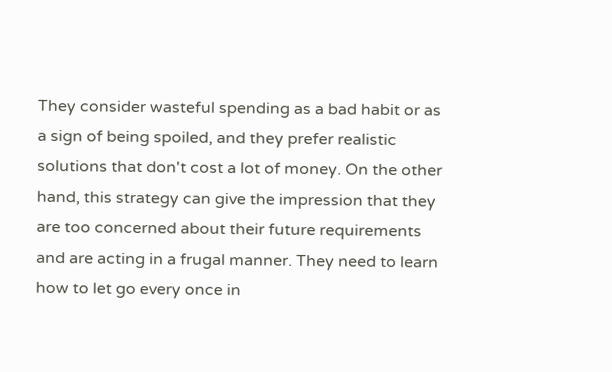They consider wasteful spending as a bad habit or as a sign of being spoiled, and they prefer realistic solutions that don't cost a lot of money. On the other hand, this strategy can give the impression that they are too concerned about their future requirements and are acting in a frugal manner. They need to learn how to let go every once in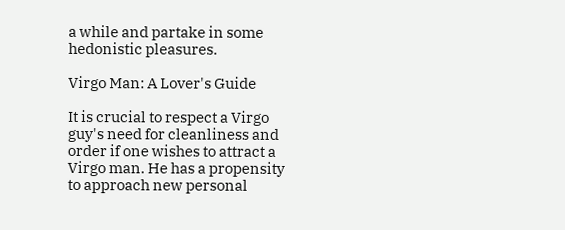a while and partake in some hedonistic pleasures.

Virgo Man: A Lover's Guide

It is crucial to respect a Virgo guy's need for cleanliness and order if one wishes to attract a Virgo man. He has a propensity to approach new personal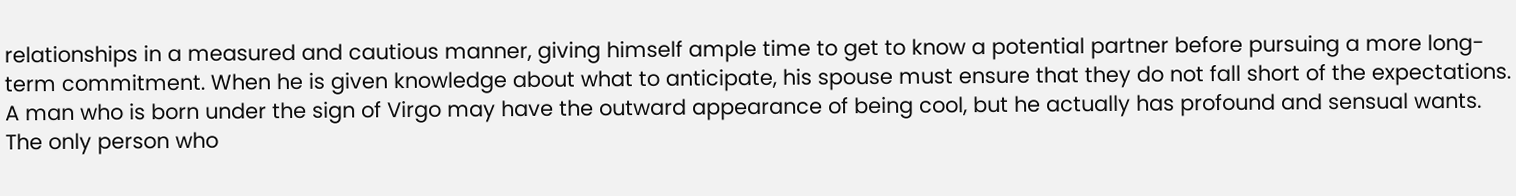relationships in a measured and cautious manner, giving himself ample time to get to know a potential partner before pursuing a more long-term commitment. When he is given knowledge about what to anticipate, his spouse must ensure that they do not fall short of the expectations. A man who is born under the sign of Virgo may have the outward appearance of being cool, but he actually has profound and sensual wants. The only person who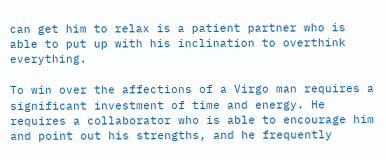can get him to relax is a patient partner who is able to put up with his inclination to overthink everything.

To win over the affections of a Virgo man requires a significant investment of time and energy. He requires a collaborator who is able to encourage him and point out his strengths, and he frequently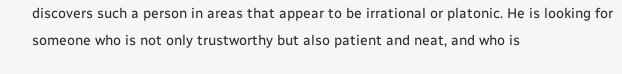discovers such a person in areas that appear to be irrational or platonic. He is looking for someone who is not only trustworthy but also patient and neat, and who is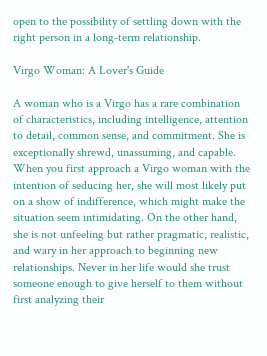open to the possibility of settling down with the right person in a long-term relationship.

Virgo Woman: A Lover's Guide

A woman who is a Virgo has a rare combination of characteristics, including intelligence, attention to detail, common sense, and commitment. She is exceptionally shrewd, unassuming, and capable. When you first approach a Virgo woman with the intention of seducing her, she will most likely put on a show of indifference, which might make the situation seem intimidating. On the other hand, she is not unfeeling but rather pragmatic, realistic, and wary in her approach to beginning new relationships. Never in her life would she trust someone enough to give herself to them without first analyzing their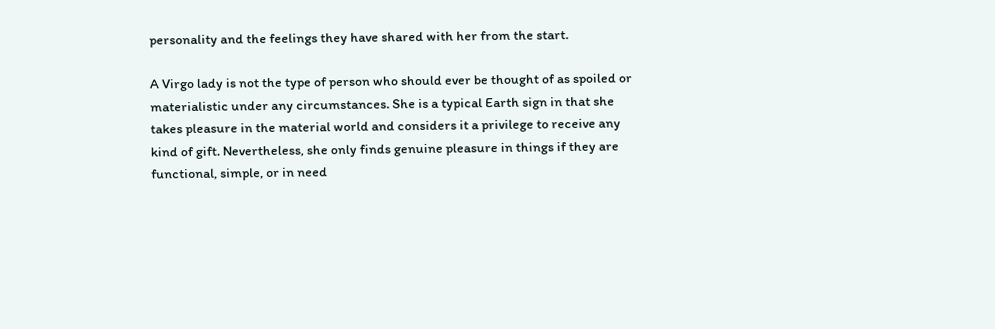personality and the feelings they have shared with her from the start.

A Virgo lady is not the type of person who should ever be thought of as spoiled or materialistic under any circumstances. She is a typical Earth sign in that she takes pleasure in the material world and considers it a privilege to receive any kind of gift. Nevertheless, she only finds genuine pleasure in things if they are functional, simple, or in need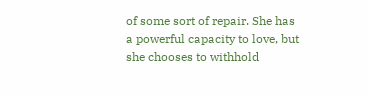of some sort of repair. She has a powerful capacity to love, but she chooses to withhold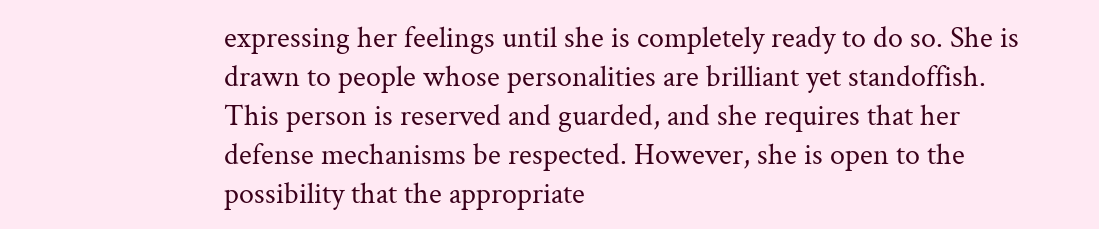expressing her feelings until she is completely ready to do so. She is drawn to people whose personalities are brilliant yet standoffish. This person is reserved and guarded, and she requires that her defense mechanisms be respected. However, she is open to the possibility that the appropriate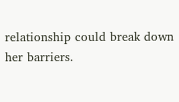relationship could break down her barriers.